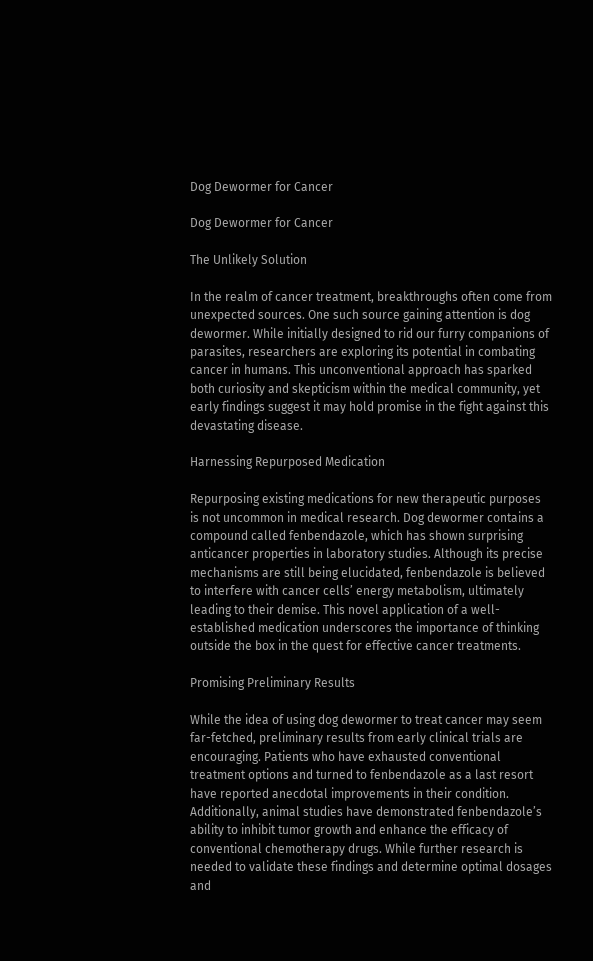Dog Dewormer for Cancer

Dog Dewormer for Cancer

The Unlikely Solution

In the realm of cancer treatment, breakthroughs often come from unexpected sources. One such source gaining attention is dog dewormer. While initially designed to rid our furry companions of parasites, researchers are exploring its potential in combating cancer in humans. This unconventional approach has sparked both curiosity and skepticism within the medical community, yet early findings suggest it may hold promise in the fight against this devastating disease.

Harnessing Repurposed Medication

Repurposing existing medications for new therapeutic purposes is not uncommon in medical research. Dog dewormer contains a compound called fenbendazole, which has shown surprising anticancer properties in laboratory studies. Although its precise mechanisms are still being elucidated, fenbendazole is believed to interfere with cancer cells’ energy metabolism, ultimately leading to their demise. This novel application of a well-established medication underscores the importance of thinking outside the box in the quest for effective cancer treatments.

Promising Preliminary Results

While the idea of using dog dewormer to treat cancer may seem far-fetched, preliminary results from early clinical trials are encouraging. Patients who have exhausted conventional treatment options and turned to fenbendazole as a last resort have reported anecdotal improvements in their condition. Additionally, animal studies have demonstrated fenbendazole’s ability to inhibit tumor growth and enhance the efficacy of conventional chemotherapy drugs. While further research is needed to validate these findings and determine optimal dosages and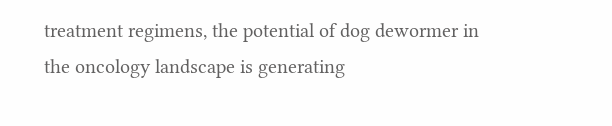treatment regimens, the potential of dog dewormer in the oncology landscape is generating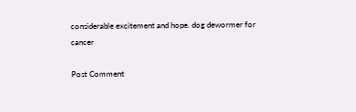considerable excitement and hope. dog dewormer for cancer

Post Comment